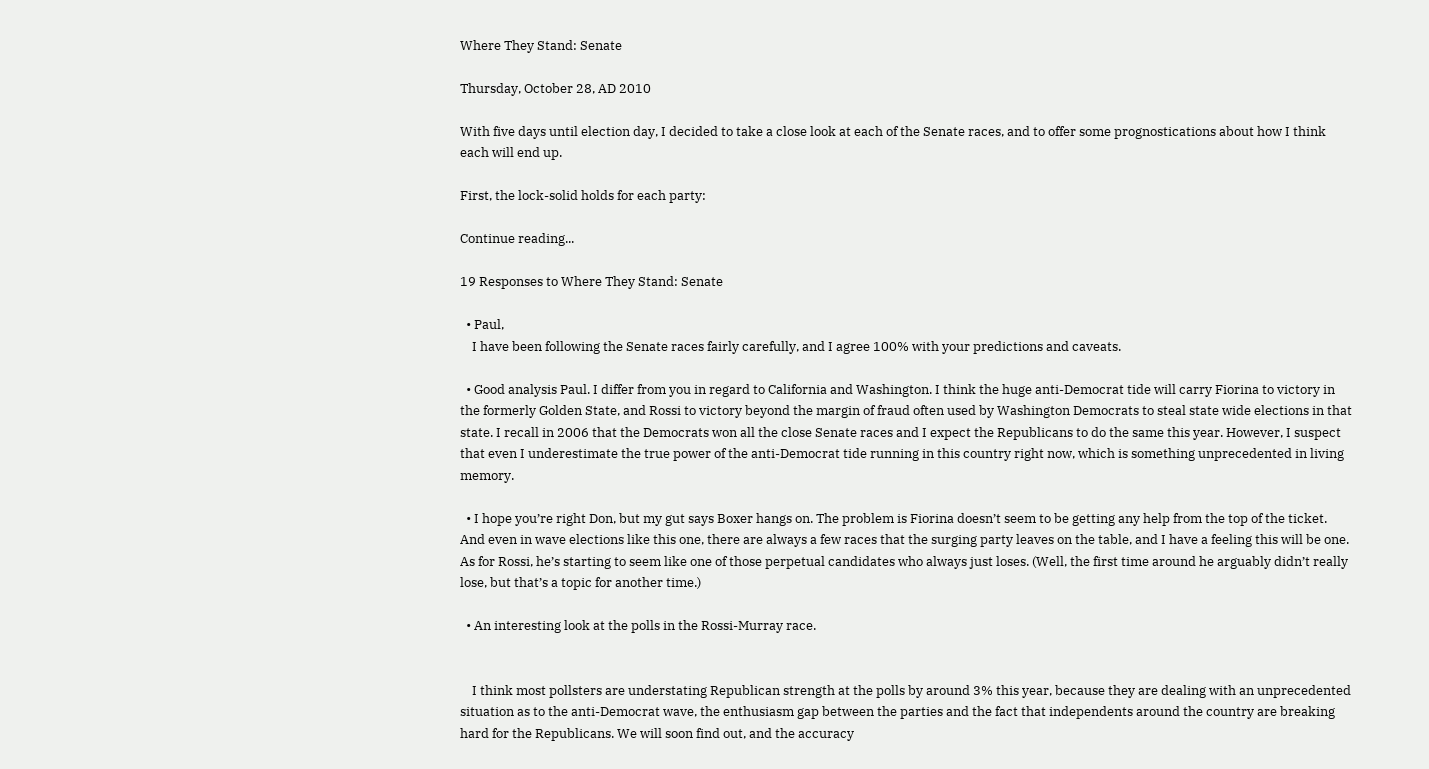Where They Stand: Senate

Thursday, October 28, AD 2010

With five days until election day, I decided to take a close look at each of the Senate races, and to offer some prognostications about how I think each will end up.

First, the lock-solid holds for each party:

Continue reading...

19 Responses to Where They Stand: Senate

  • Paul,
    I have been following the Senate races fairly carefully, and I agree 100% with your predictions and caveats.

  • Good analysis Paul. I differ from you in regard to California and Washington. I think the huge anti-Democrat tide will carry Fiorina to victory in the formerly Golden State, and Rossi to victory beyond the margin of fraud often used by Washington Democrats to steal state wide elections in that state. I recall in 2006 that the Democrats won all the close Senate races and I expect the Republicans to do the same this year. However, I suspect that even I underestimate the true power of the anti-Democrat tide running in this country right now, which is something unprecedented in living memory.

  • I hope you’re right Don, but my gut says Boxer hangs on. The problem is Fiorina doesn’t seem to be getting any help from the top of the ticket. And even in wave elections like this one, there are always a few races that the surging party leaves on the table, and I have a feeling this will be one. As for Rossi, he’s starting to seem like one of those perpetual candidates who always just loses. (Well, the first time around he arguably didn’t really lose, but that’s a topic for another time.)

  • An interesting look at the polls in the Rossi-Murray race.


    I think most pollsters are understating Republican strength at the polls by around 3% this year, because they are dealing with an unprecedented situation as to the anti-Democrat wave, the enthusiasm gap between the parties and the fact that independents around the country are breaking hard for the Republicans. We will soon find out, and the accuracy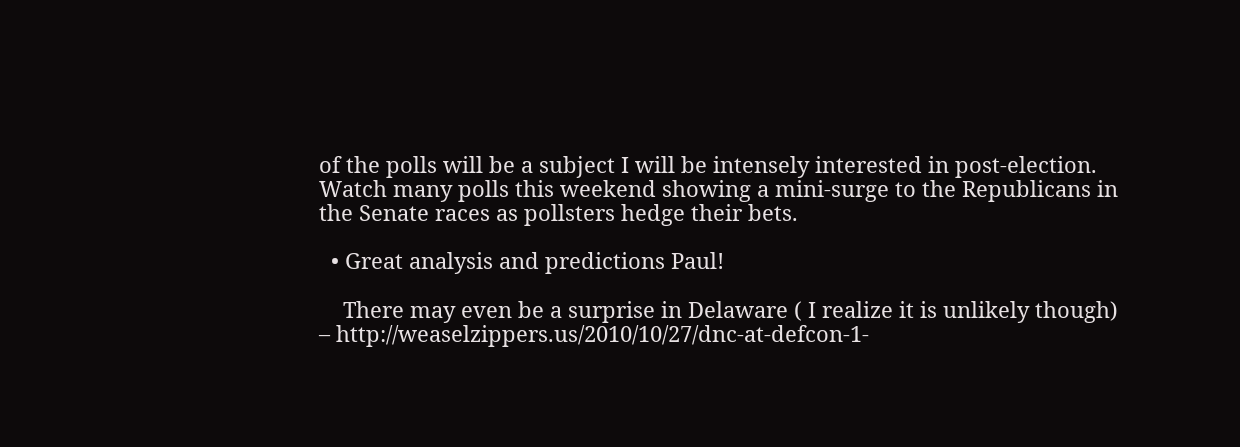of the polls will be a subject I will be intensely interested in post-election. Watch many polls this weekend showing a mini-surge to the Republicans in the Senate races as pollsters hedge their bets.

  • Great analysis and predictions Paul!

    There may even be a surprise in Delaware ( I realize it is unlikely though) – http://weaselzippers.us/2010/10/27/dnc-at-defcon-1-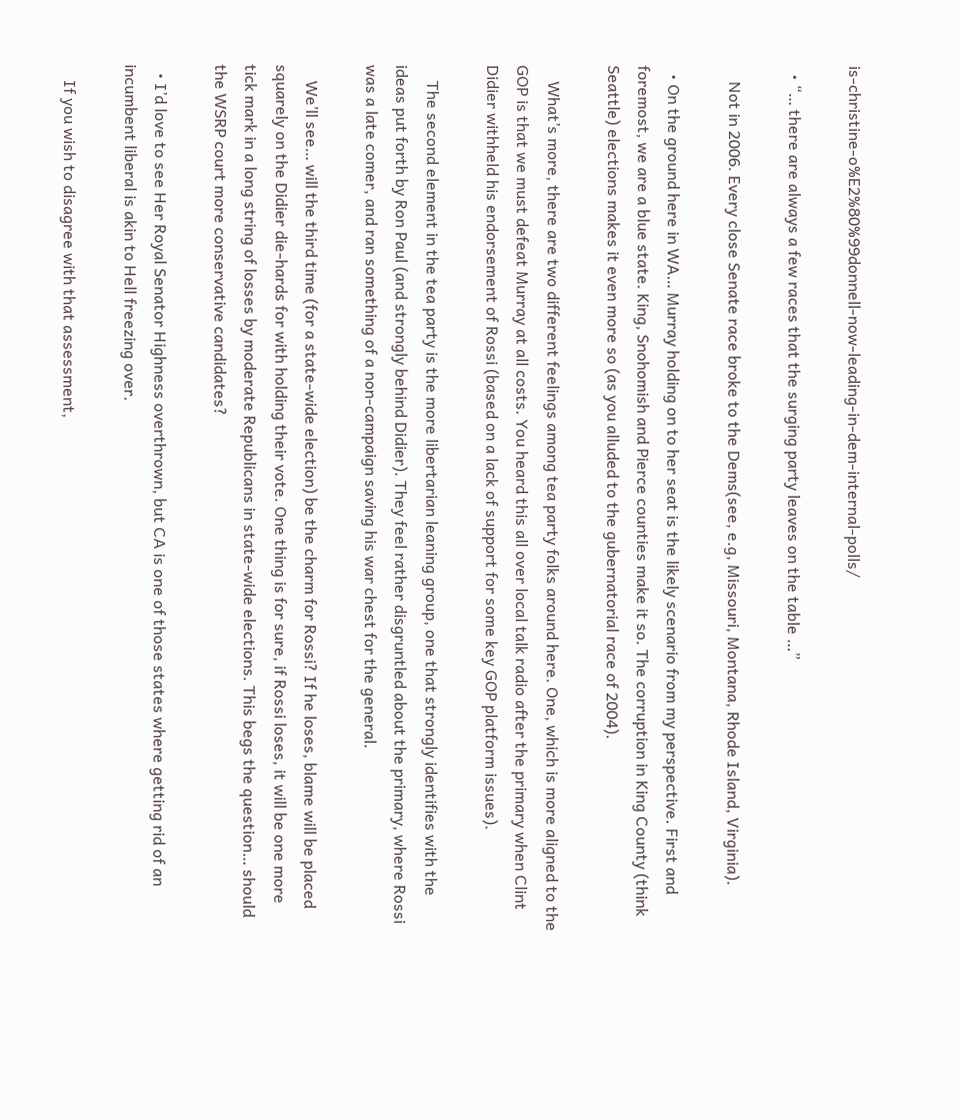is-christine-o%E2%80%99donnell-now-leading-in-dem-internal-polls/

  • “… there are always a few races that the surging party leaves on the table …”

    Not in 2006. Every close Senate race broke to the Dems(see, e.g, Missouri, Montana, Rhode Island, Virginia).

  • On the ground here in WA… Murray holding on to her seat is the likely scenario from my perspective. First and foremost, we are a blue state. King, Snohomish and Pierce counties make it so. The corruption in King County (think Seattle) elections makes it even more so (as you alluded to the gubernatorial race of 2004).

    What’s more, there are two different feelings among tea party folks around here. One, which is more aligned to the GOP is that we must defeat Murray at all costs. You heard this all over local talk radio after the primary when Clint Didier withheld his endorsement of Rossi (based on a lack of support for some key GOP platform issues).

    The second element in the tea party is the more libertarian leaning group, one that strongly identifies with the ideas put forth by Ron Paul (and strongly behind Didier). They feel rather disgruntled about the primary, where Rossi was a late comer, and ran something of a non-campaign saving his war chest for the general.

    We’ll see… will the third time (for a state-wide election) be the charm for Rossi? If he loses, blame will be placed squarely on the Didier die-hards for with holding their vote. One thing is for sure, if Rossi loses, it will be one more tick mark in a long string of losses by moderate Republicans in state-wide elections. This begs the question… should the WSRP court more conservative candidates?

  • I’d love to see Her Royal Senator Highness overthrown, but CA is one of those states where getting rid of an incumbent liberal is akin to Hell freezing over.

    If you wish to disagree with that assessment,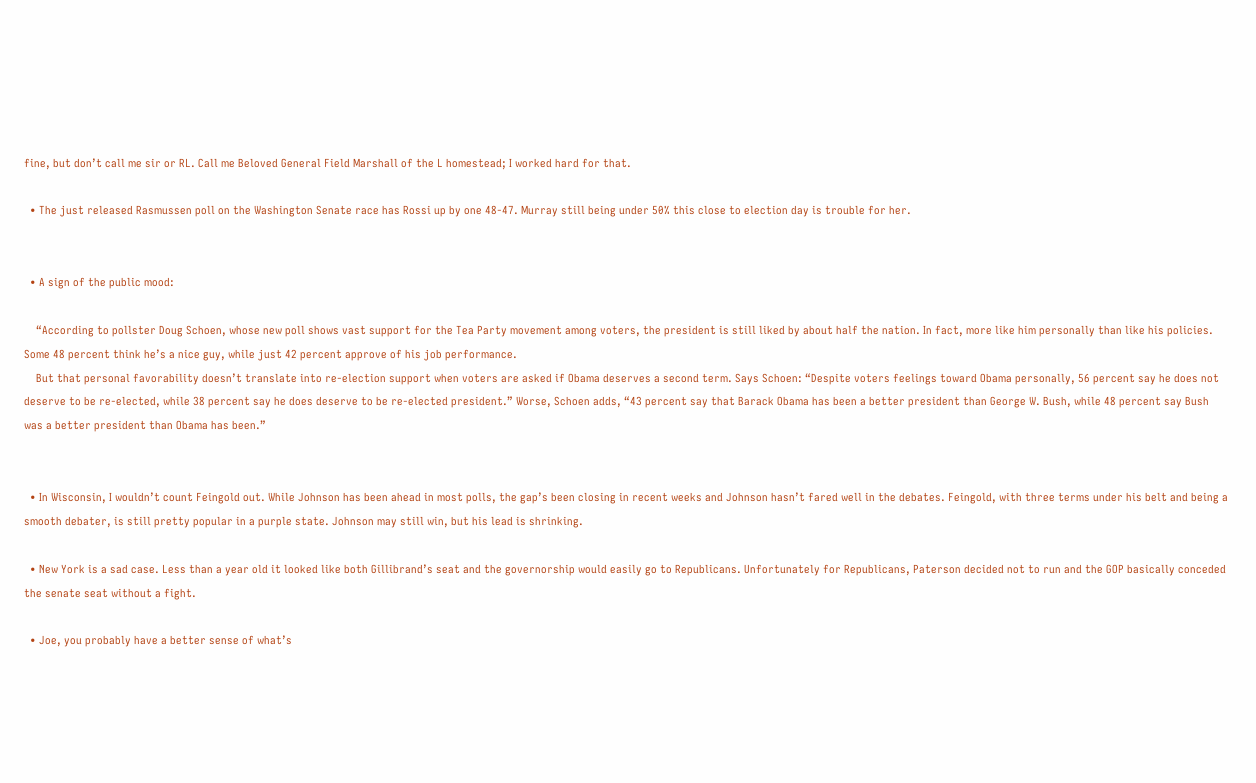fine, but don’t call me sir or RL. Call me Beloved General Field Marshall of the L homestead; I worked hard for that.

  • The just released Rasmussen poll on the Washington Senate race has Rossi up by one 48-47. Murray still being under 50% this close to election day is trouble for her.


  • A sign of the public mood:

    “According to pollster Doug Schoen, whose new poll shows vast support for the Tea Party movement among voters, the president is still liked by about half the nation. In fact, more like him personally than like his policies. Some 48 percent think he’s a nice guy, while just 42 percent approve of his job performance.
    But that personal favorability doesn’t translate into re-election support when voters are asked if Obama deserves a second term. Says Schoen: “Despite voters feelings toward Obama personally, 56 percent say he does not deserve to be re-elected, while 38 percent say he does deserve to be re-elected president.” Worse, Schoen adds, “43 percent say that Barack Obama has been a better president than George W. Bush, while 48 percent say Bush was a better president than Obama has been.”


  • In Wisconsin, I wouldn’t count Feingold out. While Johnson has been ahead in most polls, the gap’s been closing in recent weeks and Johnson hasn’t fared well in the debates. Feingold, with three terms under his belt and being a smooth debater, is still pretty popular in a purple state. Johnson may still win, but his lead is shrinking.

  • New York is a sad case. Less than a year old it looked like both Gillibrand’s seat and the governorship would easily go to Republicans. Unfortunately for Republicans, Paterson decided not to run and the GOP basically conceded the senate seat without a fight.

  • Joe, you probably have a better sense of what’s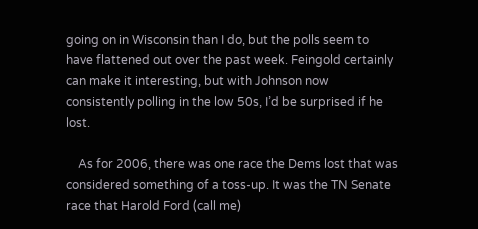going on in Wisconsin than I do, but the polls seem to have flattened out over the past week. Feingold certainly can make it interesting, but with Johnson now consistently polling in the low 50s, I’d be surprised if he lost.

    As for 2006, there was one race the Dems lost that was considered something of a toss-up. It was the TN Senate race that Harold Ford (call me)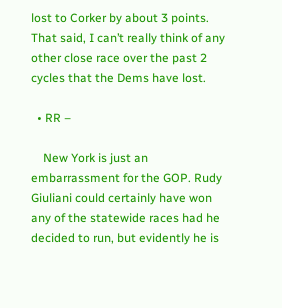lost to Corker by about 3 points. That said, I can’t really think of any other close race over the past 2 cycles that the Dems have lost.

  • RR –

    New York is just an embarrassment for the GOP. Rudy Giuliani could certainly have won any of the statewide races had he decided to run, but evidently he is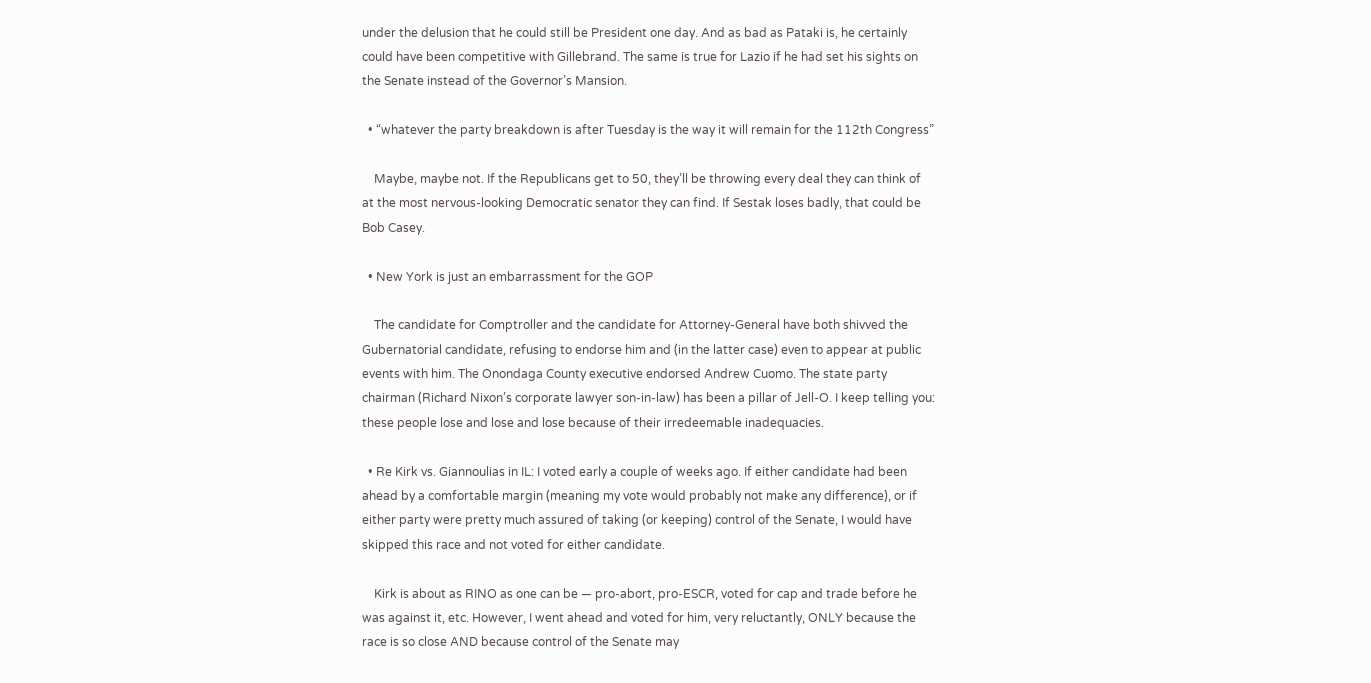under the delusion that he could still be President one day. And as bad as Pataki is, he certainly could have been competitive with Gillebrand. The same is true for Lazio if he had set his sights on the Senate instead of the Governor’s Mansion.

  • “whatever the party breakdown is after Tuesday is the way it will remain for the 112th Congress”

    Maybe, maybe not. If the Republicans get to 50, they’ll be throwing every deal they can think of at the most nervous-looking Democratic senator they can find. If Sestak loses badly, that could be Bob Casey.

  • New York is just an embarrassment for the GOP

    The candidate for Comptroller and the candidate for Attorney-General have both shivved the Gubernatorial candidate, refusing to endorse him and (in the latter case) even to appear at public events with him. The Onondaga County executive endorsed Andrew Cuomo. The state party chairman (Richard Nixon’s corporate lawyer son-in-law) has been a pillar of Jell-O. I keep telling you: these people lose and lose and lose because of their irredeemable inadequacies.

  • Re Kirk vs. Giannoulias in IL: I voted early a couple of weeks ago. If either candidate had been ahead by a comfortable margin (meaning my vote would probably not make any difference), or if either party were pretty much assured of taking (or keeping) control of the Senate, I would have skipped this race and not voted for either candidate.

    Kirk is about as RINO as one can be — pro-abort, pro-ESCR, voted for cap and trade before he was against it, etc. However, I went ahead and voted for him, very reluctantly, ONLY because the race is so close AND because control of the Senate may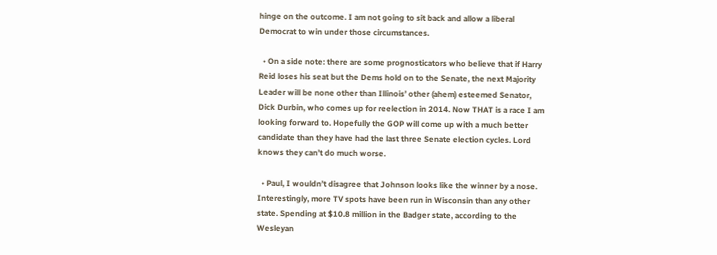hinge on the outcome. I am not going to sit back and allow a liberal Democrat to win under those circumstances.

  • On a side note: there are some prognosticators who believe that if Harry Reid loses his seat but the Dems hold on to the Senate, the next Majority Leader will be none other than Illinois’ other (ahem) esteemed Senator, Dick Durbin, who comes up for reelection in 2014. Now THAT is a race I am looking forward to. Hopefully the GOP will come up with a much better candidate than they have had the last three Senate election cycles. Lord knows they can’t do much worse.

  • Paul, I wouldn’t disagree that Johnson looks like the winner by a nose. Interestingly, more TV spots have been run in Wisconsin than any other state. Spending at $10.8 million in the Badger state, according to the Wesleyan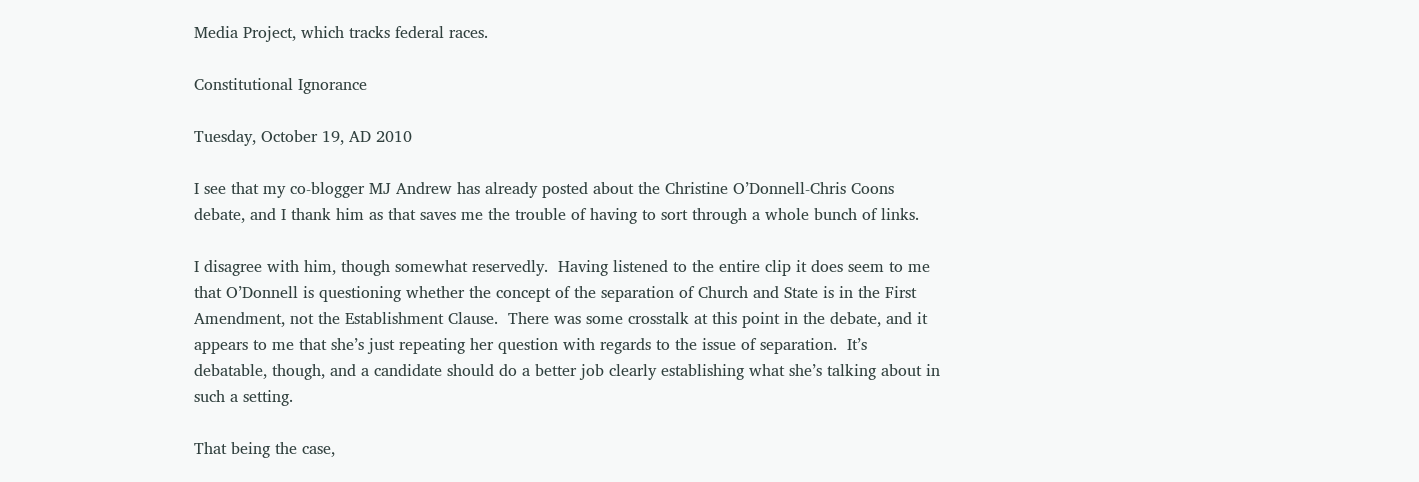Media Project, which tracks federal races.

Constitutional Ignorance

Tuesday, October 19, AD 2010

I see that my co-blogger MJ Andrew has already posted about the Christine O’Donnell-Chris Coons debate, and I thank him as that saves me the trouble of having to sort through a whole bunch of links.

I disagree with him, though somewhat reservedly.  Having listened to the entire clip it does seem to me that O’Donnell is questioning whether the concept of the separation of Church and State is in the First Amendment, not the Establishment Clause.  There was some crosstalk at this point in the debate, and it appears to me that she’s just repeating her question with regards to the issue of separation.  It’s debatable, though, and a candidate should do a better job clearly establishing what she’s talking about in such a setting.

That being the case,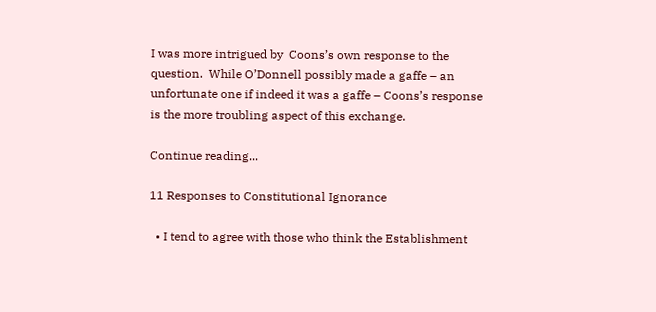I was more intrigued by  Coons’s own response to the question.  While O’Donnell possibly made a gaffe – an unfortunate one if indeed it was a gaffe – Coons’s response is the more troubling aspect of this exchange.

Continue reading...

11 Responses to Constitutional Ignorance

  • I tend to agree with those who think the Establishment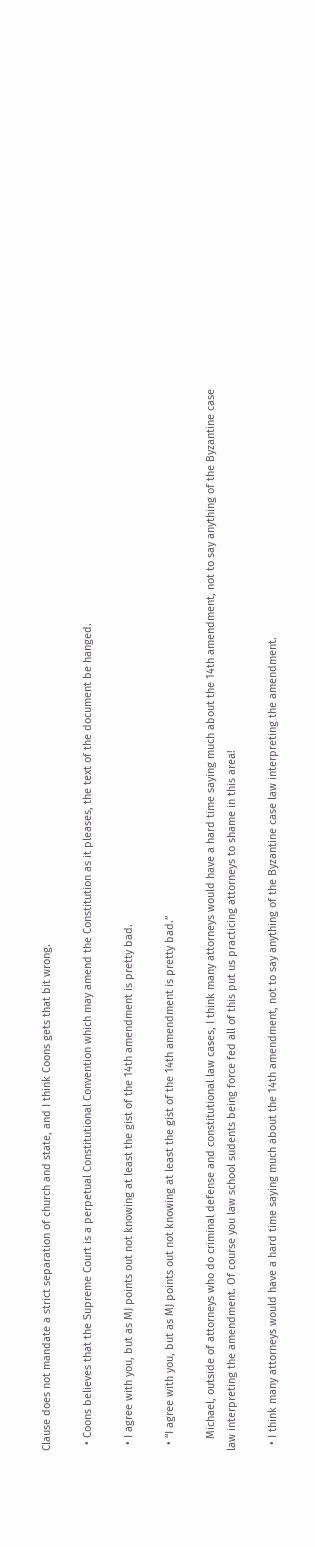Clause does not mandate a strict separation of church and state, and I think Coons gets that bit wrong.

  • Coons believes that the Supreme Court is a perpetual Constitutional Convention which may amend the Constitution as it pleases, the text of the document be hanged.

  • I agree with you, but as MJ points out not knowing at least the gist of the 14th amendment is pretty bad.

  • “I agree with you, but as MJ points out not knowing at least the gist of the 14th amendment is pretty bad.”

    Michael, outside of attorneys who do criminal defense and constitutional law cases, I think many attorneys would have a hard time saying much about the 14th amendment, not to say anything of the Byzantine case law interpreting the amendment. Of course you law school sudents being force fed all of this put us practicing attorneys to shame in this area!

  • I think many attorneys would have a hard time saying much about the 14th amendment, not to say anything of the Byzantine case law interpreting the amendment.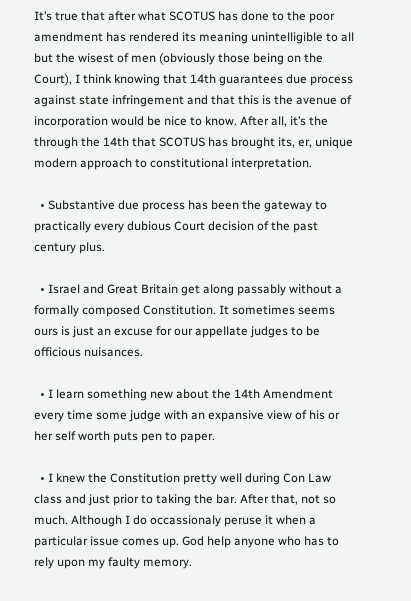It’s true that after what SCOTUS has done to the poor amendment has rendered its meaning unintelligible to all but the wisest of men (obviously those being on the Court), I think knowing that 14th guarantees due process against state infringement and that this is the avenue of incorporation would be nice to know. After all, it’s the through the 14th that SCOTUS has brought its, er, unique modern approach to constitutional interpretation.

  • Substantive due process has been the gateway to practically every dubious Court decision of the past century plus.

  • Israel and Great Britain get along passably without a formally composed Constitution. It sometimes seems ours is just an excuse for our appellate judges to be officious nuisances.

  • I learn something new about the 14th Amendment every time some judge with an expansive view of his or her self worth puts pen to paper.

  • I knew the Constitution pretty well during Con Law class and just prior to taking the bar. After that, not so much. Although I do occassionaly peruse it when a particular issue comes up. God help anyone who has to rely upon my faulty memory.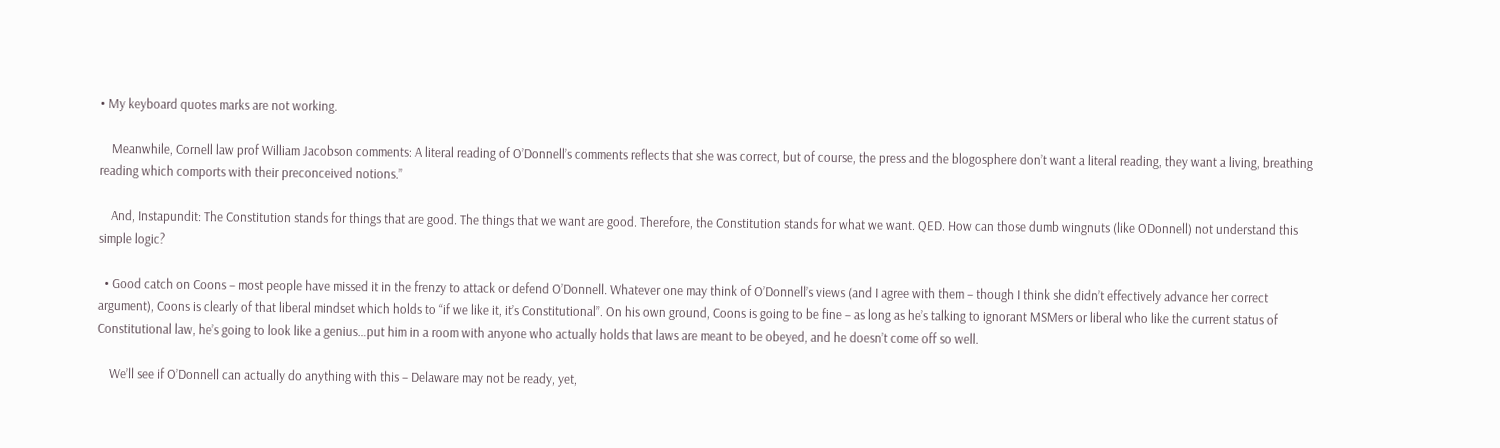• My keyboard quotes marks are not working.

    Meanwhile, Cornell law prof William Jacobson comments: A literal reading of O’Donnell’s comments reflects that she was correct, but of course, the press and the blogosphere don’t want a literal reading, they want a living, breathing reading which comports with their preconceived notions.”

    And, Instapundit: The Constitution stands for things that are good. The things that we want are good. Therefore, the Constitution stands for what we want. QED. How can those dumb wingnuts (like ODonnell) not understand this simple logic?

  • Good catch on Coons – most people have missed it in the frenzy to attack or defend O’Donnell. Whatever one may think of O’Donnell’s views (and I agree with them – though I think she didn’t effectively advance her correct argument), Coons is clearly of that liberal mindset which holds to “if we like it, it’s Constitutional”. On his own ground, Coons is going to be fine – as long as he’s talking to ignorant MSMers or liberal who like the current status of Constitutional law, he’s going to look like a genius…put him in a room with anyone who actually holds that laws are meant to be obeyed, and he doesn’t come off so well.

    We’ll see if O’Donnell can actually do anything with this – Delaware may not be ready, yet,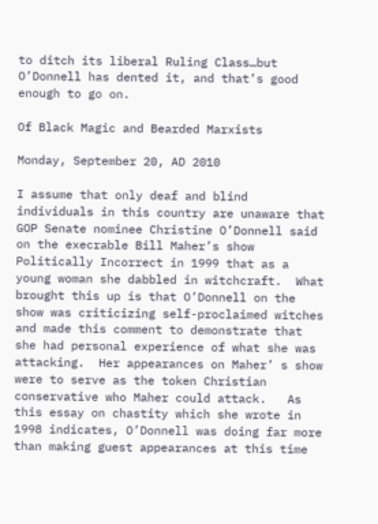to ditch its liberal Ruling Class…but O’Donnell has dented it, and that’s good enough to go on.

Of Black Magic and Bearded Marxists

Monday, September 20, AD 2010

I assume that only deaf and blind individuals in this country are unaware that GOP Senate nominee Christine O’Donnell said on the execrable Bill Maher’s show Politically Incorrect in 1999 that as a young woman she dabbled in witchcraft.  What brought this up is that O’Donnell on the show was criticizing self-proclaimed witches and made this comment to demonstrate that she had personal experience of what she was attacking.  Her appearances on Maher’ s show were to serve as the token Christian conservative who Maher could attack.   As this essay on chastity which she wrote in 1998 indicates, O’Donnell was doing far more than making guest appearances at this time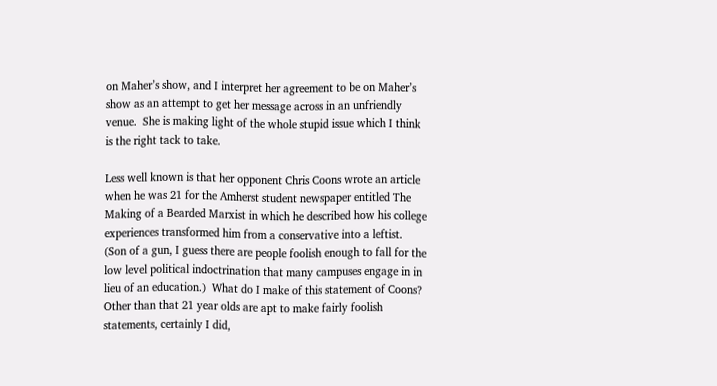on Maher’s show, and I interpret her agreement to be on Maher’s show as an attempt to get her message across in an unfriendly venue.  She is making light of the whole stupid issue which I think is the right tack to take.

Less well known is that her opponent Chris Coons wrote an article when he was 21 for the Amherst student newspaper entitled The Making of a Bearded Marxist in which he described how his college experiences transformed him from a conservative into a leftist.  (Son of a gun, I guess there are people foolish enough to fall for the low level political indoctrination that many campuses engage in in lieu of an education.)  What do I make of this statement of Coons?  Other than that 21 year olds are apt to make fairly foolish statements, certainly I did,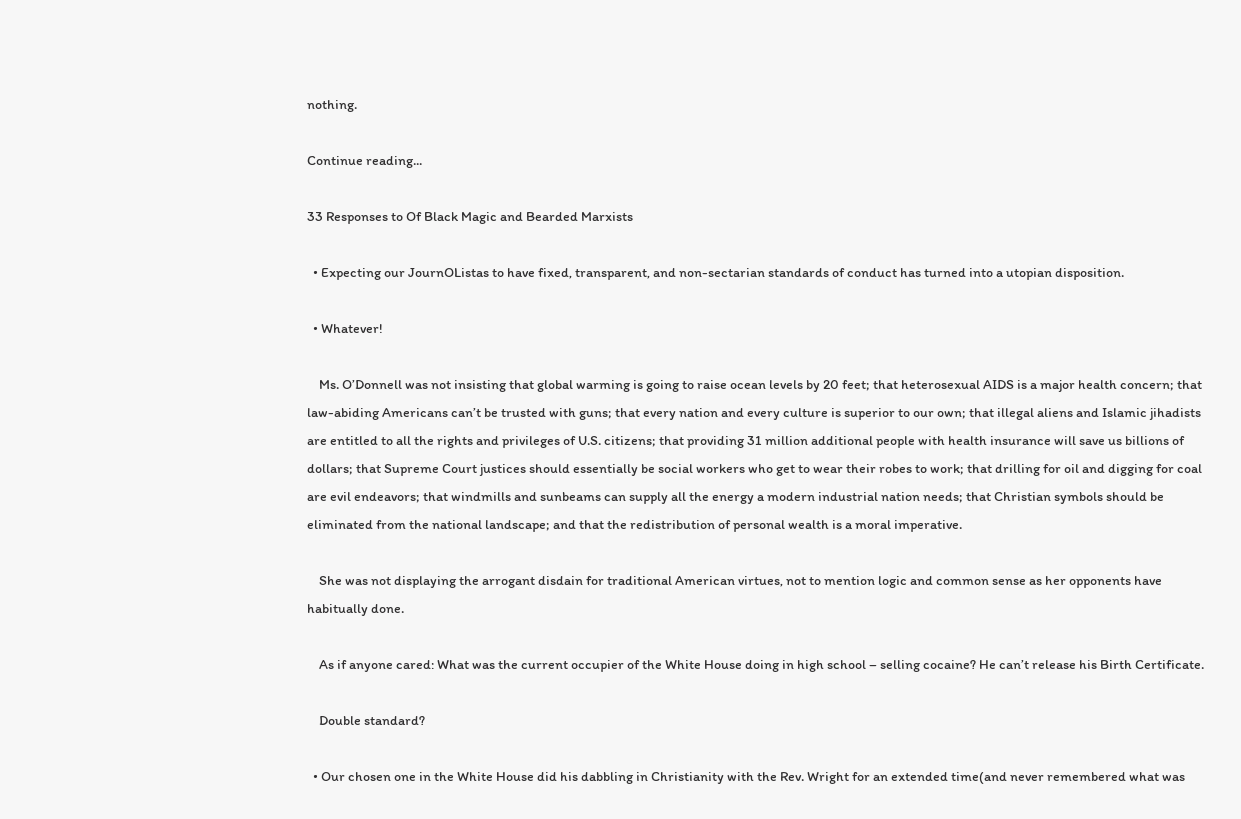nothing.

Continue reading...

33 Responses to Of Black Magic and Bearded Marxists

  • Expecting our JournOListas to have fixed, transparent, and non-sectarian standards of conduct has turned into a utopian disposition.

  • Whatever!

    Ms. O’Donnell was not insisting that global warming is going to raise ocean levels by 20 feet; that heterosexual AIDS is a major health concern; that law-abiding Americans can’t be trusted with guns; that every nation and every culture is superior to our own; that illegal aliens and Islamic jihadists are entitled to all the rights and privileges of U.S. citizens; that providing 31 million additional people with health insurance will save us billions of dollars; that Supreme Court justices should essentially be social workers who get to wear their robes to work; that drilling for oil and digging for coal are evil endeavors; that windmills and sunbeams can supply all the energy a modern industrial nation needs; that Christian symbols should be eliminated from the national landscape; and that the redistribution of personal wealth is a moral imperative.

    She was not displaying the arrogant disdain for traditional American virtues, not to mention logic and common sense as her opponents have habitually done.

    As if anyone cared: What was the current occupier of the White House doing in high school – selling cocaine? He can’t release his Birth Certificate.

    Double standard?

  • Our chosen one in the White House did his dabbling in Christianity with the Rev. Wright for an extended time(and never remembered what was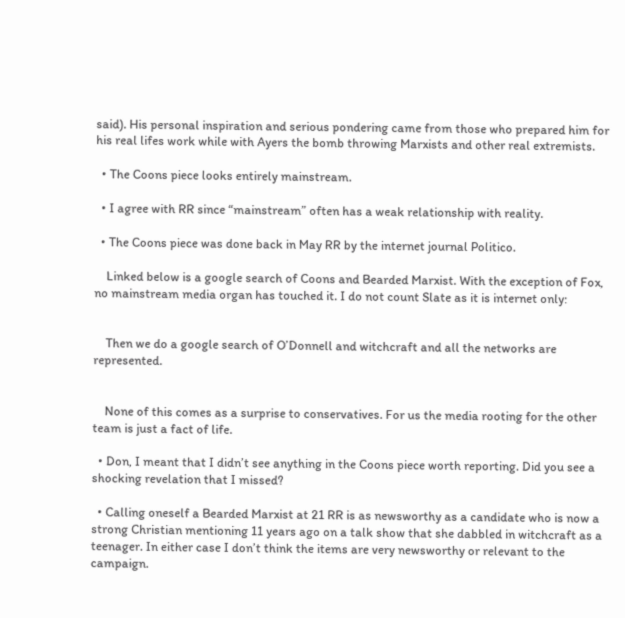said). His personal inspiration and serious pondering came from those who prepared him for his real lifes work while with Ayers the bomb throwing Marxists and other real extremists.

  • The Coons piece looks entirely mainstream.

  • I agree with RR since “mainstream” often has a weak relationship with reality.

  • The Coons piece was done back in May RR by the internet journal Politico.

    Linked below is a google search of Coons and Bearded Marxist. With the exception of Fox, no mainstream media organ has touched it. I do not count Slate as it is internet only:


    Then we do a google search of O’Donnell and witchcraft and all the networks are represented.


    None of this comes as a surprise to conservatives. For us the media rooting for the other team is just a fact of life.

  • Don, I meant that I didn’t see anything in the Coons piece worth reporting. Did you see a shocking revelation that I missed?

  • Calling oneself a Bearded Marxist at 21 RR is as newsworthy as a candidate who is now a strong Christian mentioning 11 years ago on a talk show that she dabbled in witchcraft as a teenager. In either case I don’t think the items are very newsworthy or relevant to the campaign.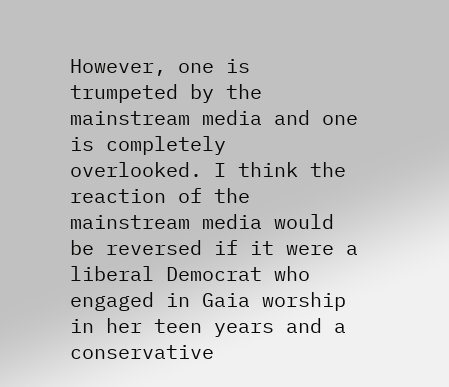However, one is trumpeted by the mainstream media and one is completely overlooked. I think the reaction of the mainstream media would be reversed if it were a liberal Democrat who engaged in Gaia worship in her teen years and a conservative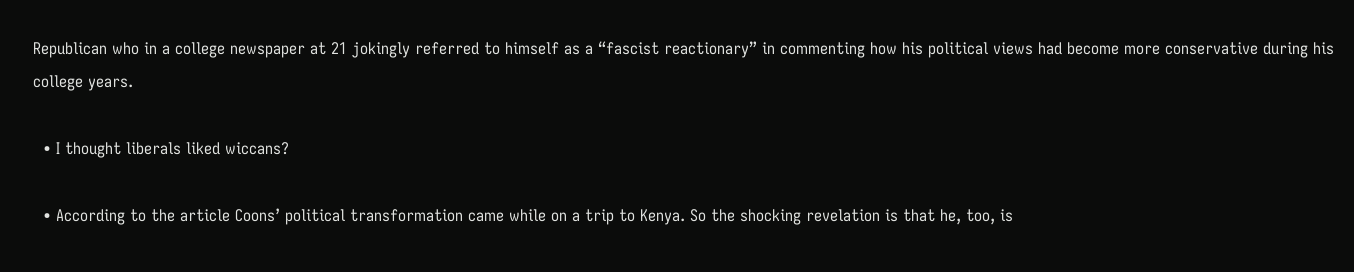Republican who in a college newspaper at 21 jokingly referred to himself as a “fascist reactionary” in commenting how his political views had become more conservative during his college years.

  • I thought liberals liked wiccans?

  • According to the article Coons’ political transformation came while on a trip to Kenya. So the shocking revelation is that he, too, is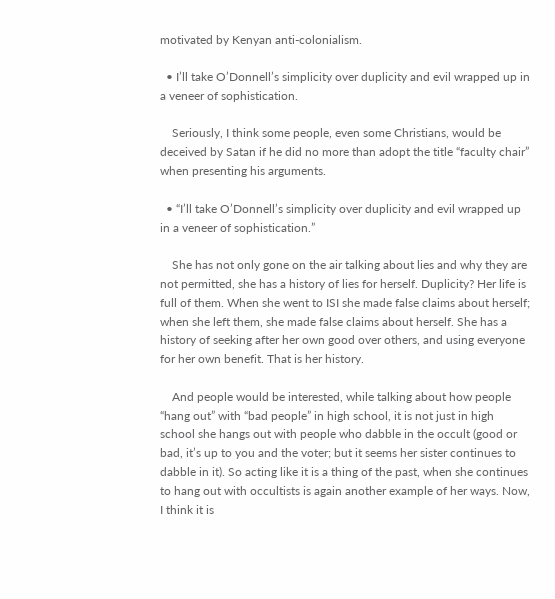motivated by Kenyan anti-colonialism.

  • I’ll take O’Donnell’s simplicity over duplicity and evil wrapped up in a veneer of sophistication.

    Seriously, I think some people, even some Christians, would be deceived by Satan if he did no more than adopt the title “faculty chair” when presenting his arguments.

  • “I’ll take O’Donnell’s simplicity over duplicity and evil wrapped up in a veneer of sophistication.”

    She has not only gone on the air talking about lies and why they are not permitted, she has a history of lies for herself. Duplicity? Her life is full of them. When she went to ISI she made false claims about herself; when she left them, she made false claims about herself. She has a history of seeking after her own good over others, and using everyone for her own benefit. That is her history.

    And people would be interested, while talking about how people “hang out” with “bad people” in high school, it is not just in high school she hangs out with people who dabble in the occult (good or bad, it’s up to you and the voter; but it seems her sister continues to dabble in it). So acting like it is a thing of the past, when she continues to hang out with occultists is again another example of her ways. Now, I think it is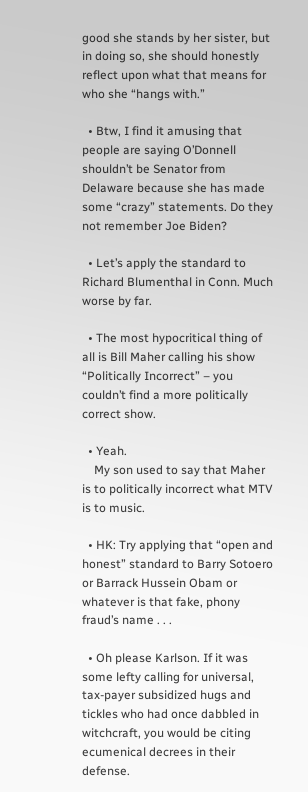good she stands by her sister, but in doing so, she should honestly reflect upon what that means for who she “hangs with.”

  • Btw, I find it amusing that people are saying O’Donnell shouldn’t be Senator from Delaware because she has made some “crazy” statements. Do they not remember Joe Biden?

  • Let’s apply the standard to Richard Blumenthal in Conn. Much worse by far.

  • The most hypocritical thing of all is Bill Maher calling his show “Politically Incorrect” – you couldn’t find a more politically correct show.

  • Yeah.
    My son used to say that Maher is to politically incorrect what MTV is to music.

  • HK: Try applying that “open and honest” standard to Barry Sotoero or Barrack Hussein Obam or whatever is that fake, phony fraud’s name . . .

  • Oh please Karlson. If it was some lefty calling for universal, tax-payer subsidized hugs and tickles who had once dabbled in witchcraft, you would be citing ecumenical decrees in their defense.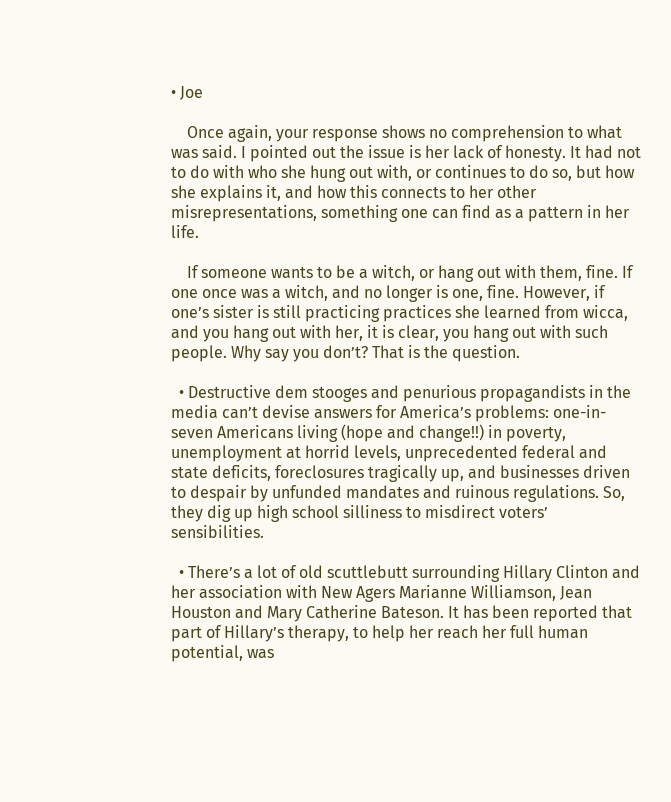• Joe

    Once again, your response shows no comprehension to what was said. I pointed out the issue is her lack of honesty. It had not to do with who she hung out with, or continues to do so, but how she explains it, and how this connects to her other misrepresentations, something one can find as a pattern in her life.

    If someone wants to be a witch, or hang out with them, fine. If one once was a witch, and no longer is one, fine. However, if one’s sister is still practicing practices she learned from wicca, and you hang out with her, it is clear, you hang out with such people. Why say you don’t? That is the question.

  • Destructive dem stooges and penurious propagandists in the media can’t devise answers for America’s problems: one-in-seven Americans living (hope and change!!) in poverty, unemployment at horrid levels, unprecedented federal and state deficits, foreclosures tragically up, and businesses driven to despair by unfunded mandates and ruinous regulations. So, they dig up high school silliness to misdirect voters’ sensibilities.

  • There’s a lot of old scuttlebutt surrounding Hillary Clinton and her association with New Agers Marianne Williamson, Jean Houston and Mary Catherine Bateson. It has been reported that part of Hillary’s therapy, to help her reach her full human potential, was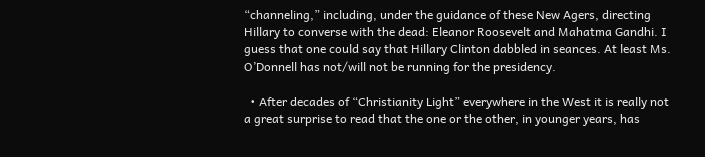“channeling,” including, under the guidance of these New Agers, directing Hillary to converse with the dead: Eleanor Roosevelt and Mahatma Gandhi. I guess that one could say that Hillary Clinton dabbled in seances. At least Ms. O’Donnell has not/will not be running for the presidency.

  • After decades of “Christianity Light” everywhere in the West it is really not a great surprise to read that the one or the other, in younger years, has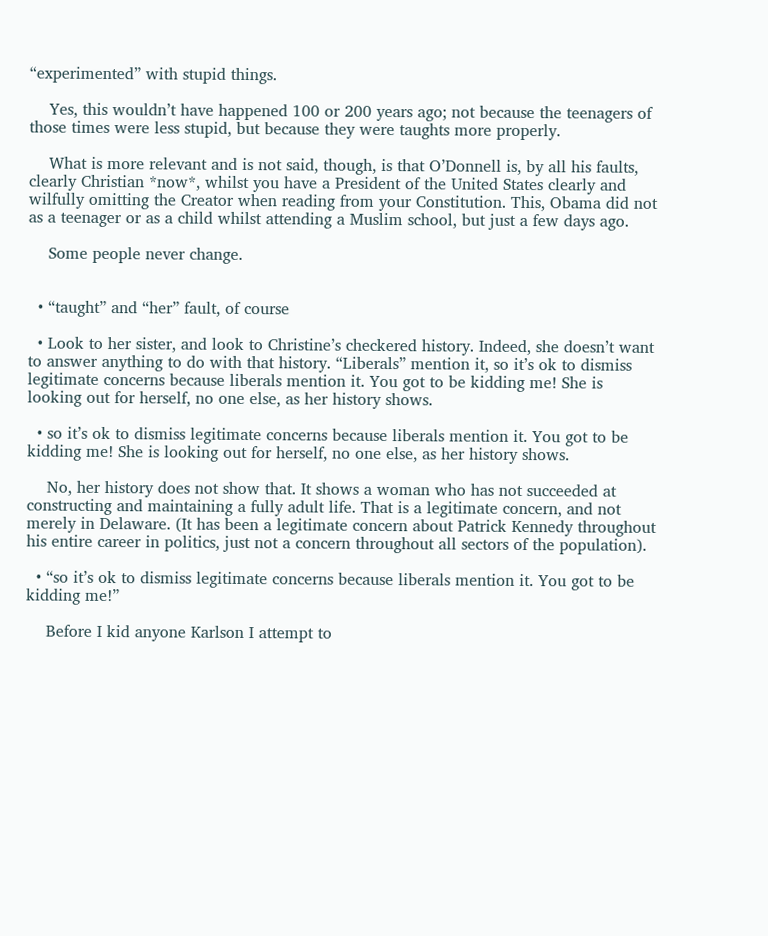“experimented” with stupid things.

    Yes, this wouldn’t have happened 100 or 200 years ago; not because the teenagers of those times were less stupid, but because they were taughts more properly.

    What is more relevant and is not said, though, is that O’Donnell is, by all his faults, clearly Christian *now*, whilst you have a President of the United States clearly and wilfully omitting the Creator when reading from your Constitution. This, Obama did not as a teenager or as a child whilst attending a Muslim school, but just a few days ago.

    Some people never change.


  • “taught” and “her” fault, of course

  • Look to her sister, and look to Christine’s checkered history. Indeed, she doesn’t want to answer anything to do with that history. “Liberals” mention it, so it’s ok to dismiss legitimate concerns because liberals mention it. You got to be kidding me! She is looking out for herself, no one else, as her history shows.

  • so it’s ok to dismiss legitimate concerns because liberals mention it. You got to be kidding me! She is looking out for herself, no one else, as her history shows.

    No, her history does not show that. It shows a woman who has not succeeded at constructing and maintaining a fully adult life. That is a legitimate concern, and not merely in Delaware. (It has been a legitimate concern about Patrick Kennedy throughout his entire career in politics, just not a concern throughout all sectors of the population).

  • “so it’s ok to dismiss legitimate concerns because liberals mention it. You got to be kidding me!”

    Before I kid anyone Karlson I attempt to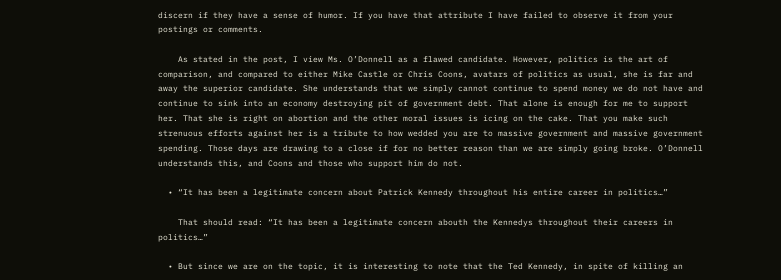discern if they have a sense of humor. If you have that attribute I have failed to observe it from your postings or comments.

    As stated in the post, I view Ms. O’Donnell as a flawed candidate. However, politics is the art of comparison, and compared to either Mike Castle or Chris Coons, avatars of politics as usual, she is far and away the superior candidate. She understands that we simply cannot continue to spend money we do not have and continue to sink into an economy destroying pit of government debt. That alone is enough for me to support her. That she is right on abortion and the other moral issues is icing on the cake. That you make such strenuous efforts against her is a tribute to how wedded you are to massive government and massive government spending. Those days are drawing to a close if for no better reason than we are simply going broke. O’Donnell understands this, and Coons and those who support him do not.

  • “It has been a legitimate concern about Patrick Kennedy throughout his entire career in politics…”

    That should read: “It has been a legitimate concern abouth the Kennedys throughout their careers in politics…”

  • But since we are on the topic, it is interesting to note that the Ted Kennedy, in spite of killing an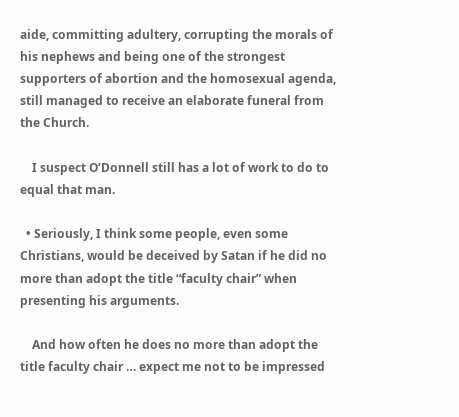aide, committing adultery, corrupting the morals of his nephews and being one of the strongest supporters of abortion and the homosexual agenda, still managed to receive an elaborate funeral from the Church.

    I suspect O’Donnell still has a lot of work to do to equal that man.

  • Seriously, I think some people, even some Christians, would be deceived by Satan if he did no more than adopt the title “faculty chair” when presenting his arguments.

    And how often he does no more than adopt the title faculty chair … expect me not to be impressed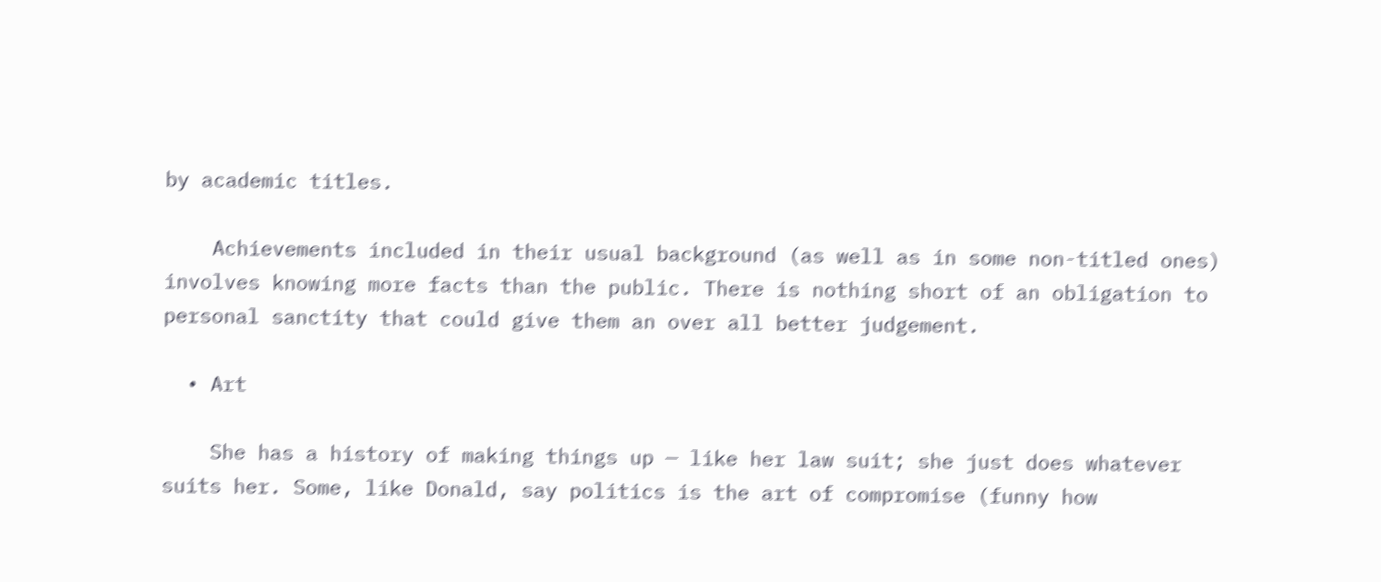by academic titles.

    Achievements included in their usual background (as well as in some non-titled ones) involves knowing more facts than the public. There is nothing short of an obligation to personal sanctity that could give them an over all better judgement.

  • Art

    She has a history of making things up — like her law suit; she just does whatever suits her. Some, like Donald, say politics is the art of compromise (funny how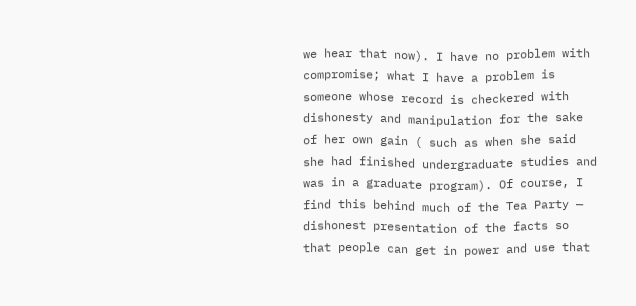we hear that now). I have no problem with compromise; what I have a problem is someone whose record is checkered with dishonesty and manipulation for the sake of her own gain ( such as when she said she had finished undergraduate studies and was in a graduate program). Of course, I find this behind much of the Tea Party — dishonest presentation of the facts so that people can get in power and use that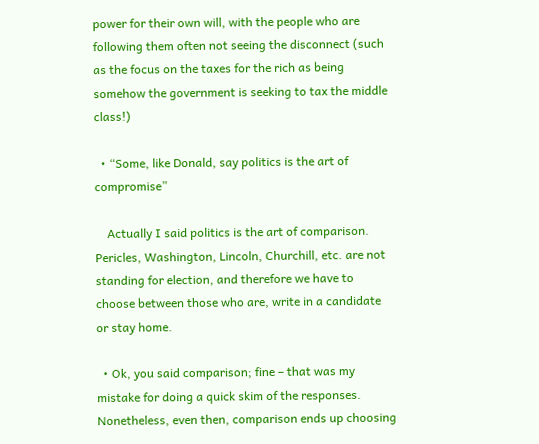power for their own will, with the people who are following them often not seeing the disconnect (such as the focus on the taxes for the rich as being somehow the government is seeking to tax the middle class!)

  • “Some, like Donald, say politics is the art of compromise”

    Actually I said politics is the art of comparison. Pericles, Washington, Lincoln, Churchill, etc. are not standing for election, and therefore we have to choose between those who are, write in a candidate or stay home.

  • Ok, you said comparison; fine – that was my mistake for doing a quick skim of the responses. Nonetheless, even then, comparison ends up choosing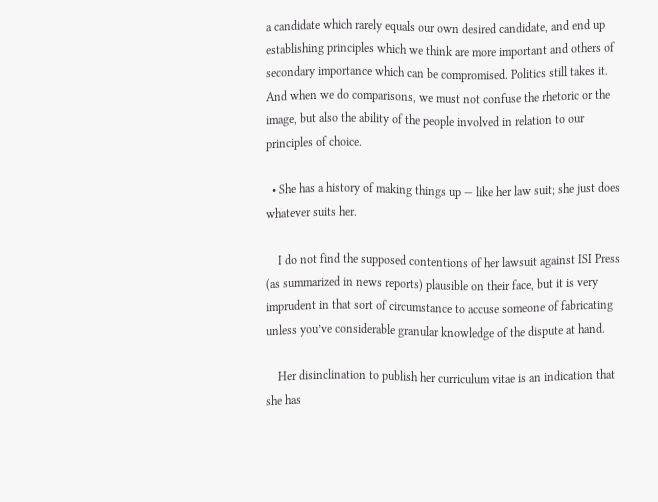a candidate which rarely equals our own desired candidate, and end up establishing principles which we think are more important and others of secondary importance which can be compromised. Politics still takes it. And when we do comparisons, we must not confuse the rhetoric or the image, but also the ability of the people involved in relation to our principles of choice.

  • She has a history of making things up — like her law suit; she just does whatever suits her.

    I do not find the supposed contentions of her lawsuit against ISI Press (as summarized in news reports) plausible on their face, but it is very imprudent in that sort of circumstance to accuse someone of fabricating unless you’ve considerable granular knowledge of the dispute at hand.

    Her disinclination to publish her curriculum vitae is an indication that she has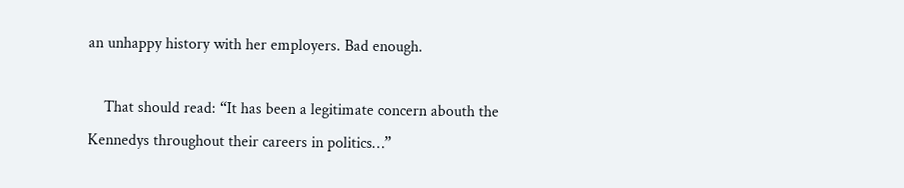an unhappy history with her employers. Bad enough.

    That should read: “It has been a legitimate concern abouth the Kennedys throughout their careers in politics…”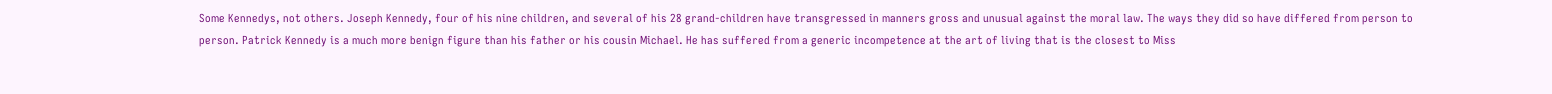Some Kennedys, not others. Joseph Kennedy, four of his nine children, and several of his 28 grand-children have transgressed in manners gross and unusual against the moral law. The ways they did so have differed from person to person. Patrick Kennedy is a much more benign figure than his father or his cousin Michael. He has suffered from a generic incompetence at the art of living that is the closest to Miss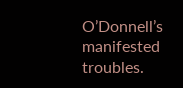O’Donnell’s manifested troubles.